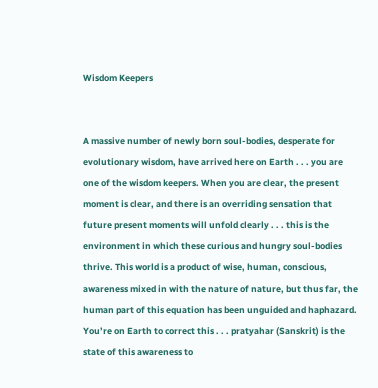Wisdom Keepers


A massive number of newly born soul-bodies, desperate for evolutionary wisdom, have arrived here on Earth . . . you are one of the wisdom keepers. When you are clear, the present moment is clear, and there is an overriding sensation that future present moments will unfold clearly . . . this is the environment in which these curious and hungry soul-bodies thrive. This world is a product of wise, human, conscious, awareness mixed in with the nature of nature, but thus far, the human part of this equation has been unguided and haphazard. You’re on Earth to correct this . . . pratyahar (Sanskrit) is the state of this awareness to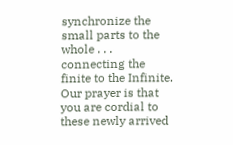synchronize the small parts to the whole . . . connecting the finite to the Infinite. Our prayer is that you are cordial to these newly arrived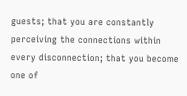guests; that you are constantly perceiving the connections within every disconnection; that you become one of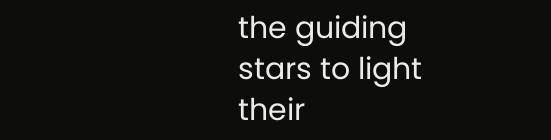the guiding stars to light their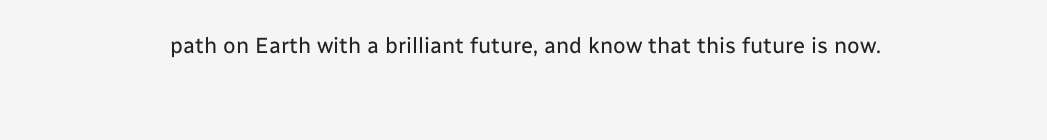path on Earth with a brilliant future, and know that this future is now.